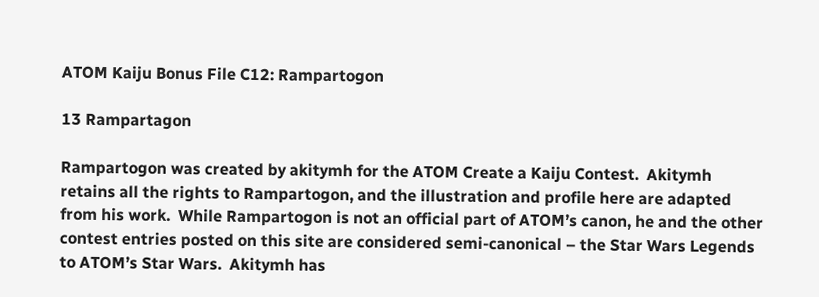ATOM Kaiju Bonus File C12: Rampartogon

13 Rampartagon

Rampartogon was created by akitymh for the ATOM Create a Kaiju Contest.  Akitymh retains all the rights to Rampartogon, and the illustration and profile here are adapted from his work.  While Rampartogon is not an official part of ATOM’s canon, he and the other contest entries posted on this site are considered semi-canonical – the Star Wars Legends to ATOM’s Star Wars.  Akitymh has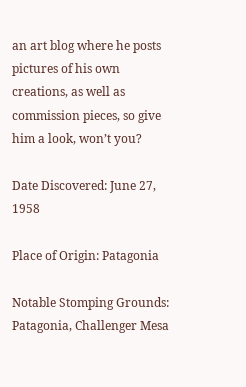an art blog where he posts pictures of his own creations, as well as commission pieces, so give him a look, won’t you?

Date Discovered: June 27, 1958

Place of Origin: Patagonia

Notable Stomping Grounds: Patagonia, Challenger Mesa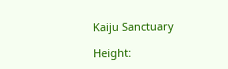Kaiju Sanctuary

Height: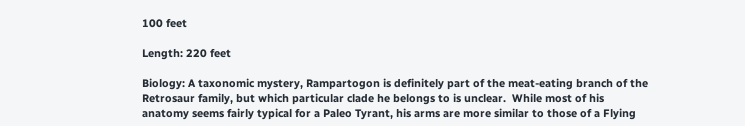100 feet

Length: 220 feet

Biology: A taxonomic mystery, Rampartogon is definitely part of the meat-eating branch of the Retrosaur family, but which particular clade he belongs to is unclear.  While most of his anatomy seems fairly typical for a Paleo Tyrant, his arms are more similar to those of a Flying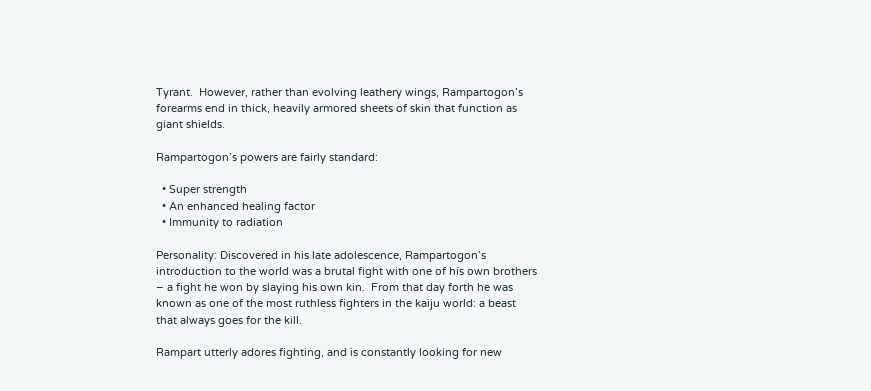Tyrant.  However, rather than evolving leathery wings, Rampartogon’s forearms end in thick, heavily armored sheets of skin that function as giant shields.

Rampartogon’s powers are fairly standard:

  • Super strength
  • An enhanced healing factor
  • Immunity to radiation

Personality: Discovered in his late adolescence, Rampartogon’s introduction to the world was a brutal fight with one of his own brothers – a fight he won by slaying his own kin.  From that day forth he was known as one of the most ruthless fighters in the kaiju world: a beast that always goes for the kill.

Rampart utterly adores fighting, and is constantly looking for new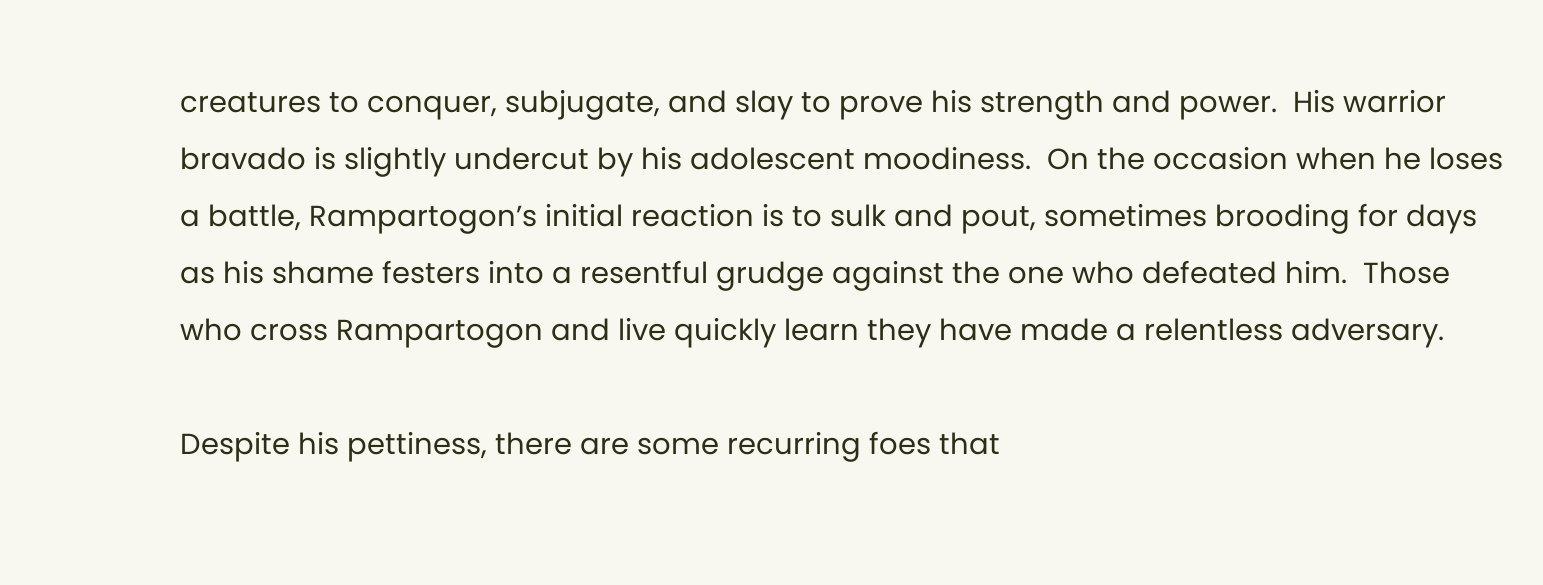creatures to conquer, subjugate, and slay to prove his strength and power.  His warrior bravado is slightly undercut by his adolescent moodiness.  On the occasion when he loses a battle, Rampartogon’s initial reaction is to sulk and pout, sometimes brooding for days as his shame festers into a resentful grudge against the one who defeated him.  Those who cross Rampartogon and live quickly learn they have made a relentless adversary.

Despite his pettiness, there are some recurring foes that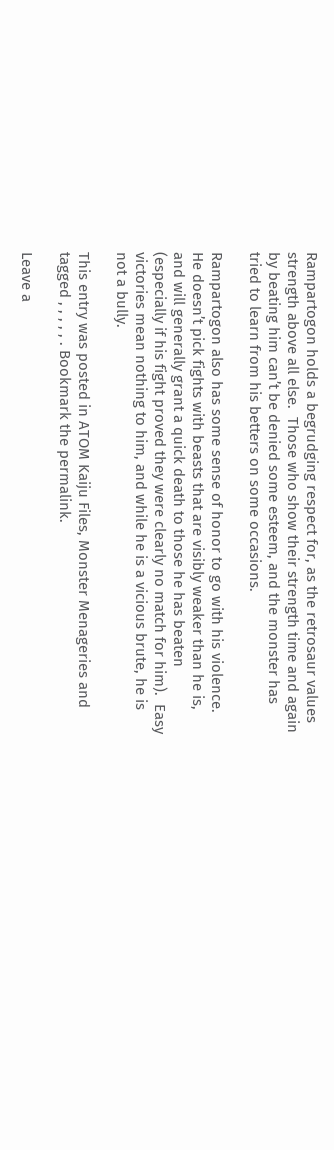Rampartogon holds a begrudging respect for, as the retrosaur values strength above all else.  Those who show their strength time and again by beating him can’t be denied some esteem, and the monster has tried to learn from his betters on some occasions.

Rampartogon also has some sense of honor to go with his violence.  He doesn’t pick fights with beasts that are visibly weaker than he is, and will generally grant a quick death to those he has beaten (especially if his fight proved they were clearly no match for him).  Easy victories mean nothing to him, and while he is a vicious brute, he is not a bully.

This entry was posted in ATOM Kaiju Files, Monster Menageries and tagged , , , , , . Bookmark the permalink.

Leave a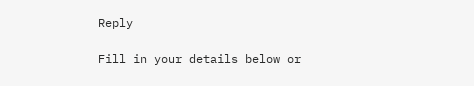Reply

Fill in your details below or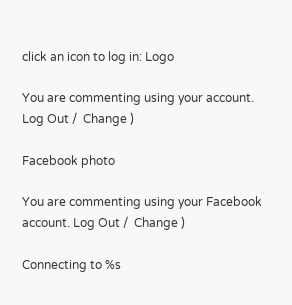click an icon to log in: Logo

You are commenting using your account. Log Out /  Change )

Facebook photo

You are commenting using your Facebook account. Log Out /  Change )

Connecting to %s